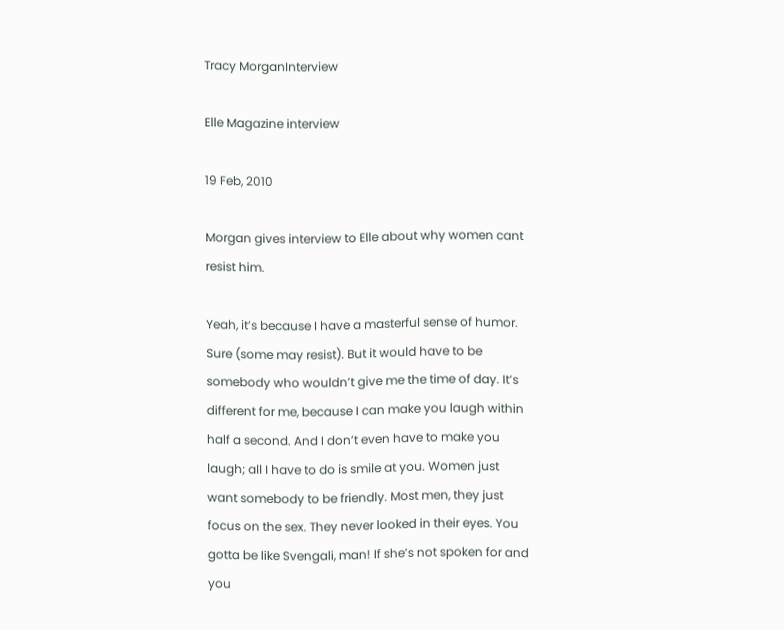Tracy MorganInterview

Elle Magazine interview

19 Feb, 2010

Morgan gives interview to Elle about why women cant resist him.

Yeah, it’s because I have a masterful sense of humor. Sure (some may resist). But it would have to be somebody who wouldn’t give me the time of day. It’s different for me, because I can make you laugh within half a second. And I don’t even have to make you laugh; all I have to do is smile at you. Women just want somebody to be friendly. Most men, they just focus on the sex. They never looked in their eyes. You gotta be like Svengali, man! If she’s not spoken for and you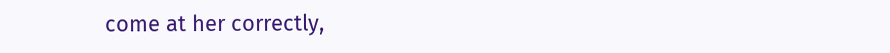come at her correctly,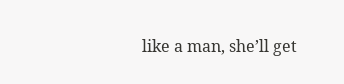like a man, she’ll get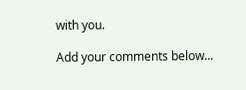with you.

Add your comments below...